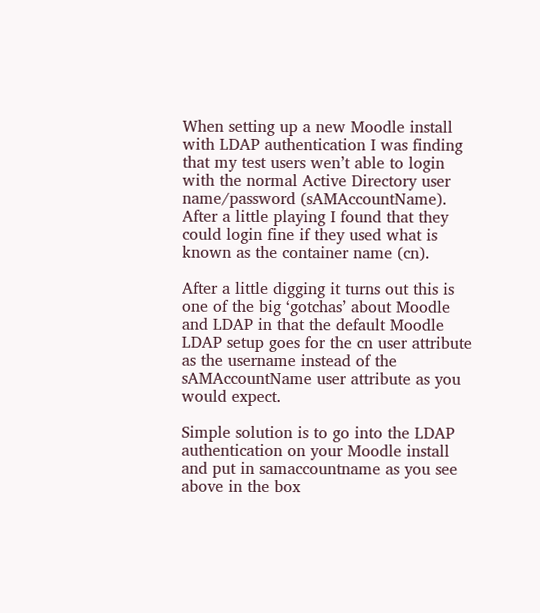When setting up a new Moodle install with LDAP authentication I was finding that my test users wen’t able to login with the normal Active Directory user name/password (sAMAccountName). After a little playing I found that they could login fine if they used what is known as the container name (cn).

After a little digging it turns out this is one of the big ‘gotchas’ about Moodle and LDAP in that the default Moodle LDAP setup goes for the cn user attribute as the username instead of the sAMAccountName user attribute as you would expect.

Simple solution is to go into the LDAP authentication on your Moodle install and put in samaccountname as you see above in the box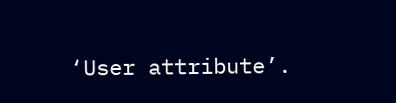‘User attribute’.